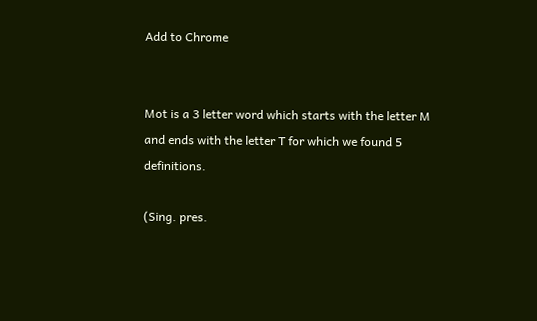Add to Chrome


Mot is a 3 letter word which starts with the letter M and ends with the letter T for which we found 5 definitions.

(Sing. pres.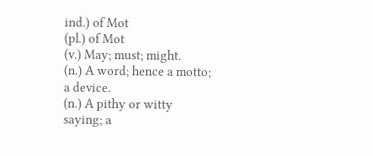ind.) of Mot
(pl.) of Mot
(v.) May; must; might.
(n.) A word; hence a motto; a device.
(n.) A pithy or witty saying; a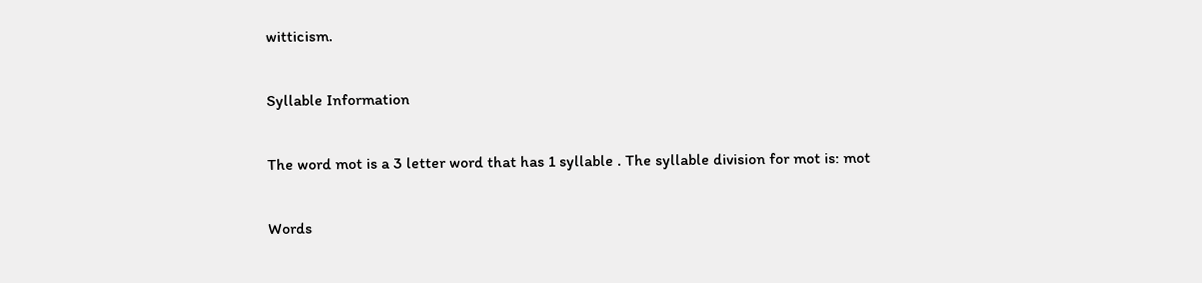witticism.

Syllable Information

The word mot is a 3 letter word that has 1 syllable . The syllable division for mot is: mot

Words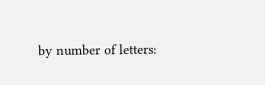by number of letters: